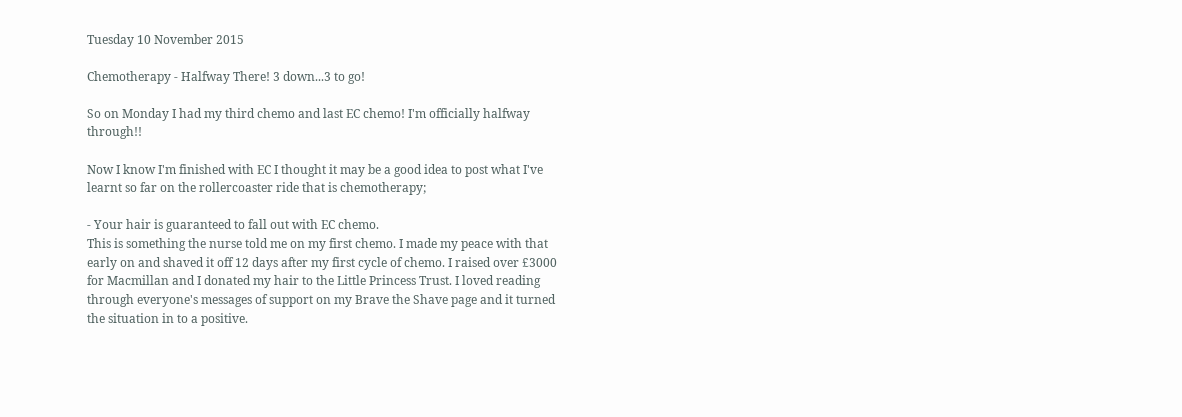Tuesday 10 November 2015

Chemotherapy - Halfway There! 3 down...3 to go!

So on Monday I had my third chemo and last EC chemo! I'm officially halfway through!!

Now I know I'm finished with EC I thought it may be a good idea to post what I've learnt so far on the rollercoaster ride that is chemotherapy;

- Your hair is guaranteed to fall out with EC chemo.
This is something the nurse told me on my first chemo. I made my peace with that early on and shaved it off 12 days after my first cycle of chemo. I raised over £3000 for Macmillan and I donated my hair to the Little Princess Trust. I loved reading through everyone's messages of support on my Brave the Shave page and it turned the situation in to a positive.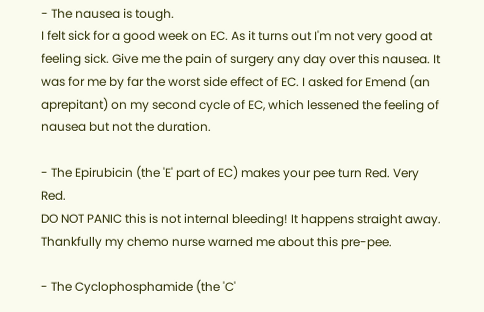- The nausea is tough.
I felt sick for a good week on EC. As it turns out I'm not very good at feeling sick. Give me the pain of surgery any day over this nausea. It was for me by far the worst side effect of EC. I asked for Emend (an aprepitant) on my second cycle of EC, which lessened the feeling of nausea but not the duration.

- The Epirubicin (the 'E' part of EC) makes your pee turn Red. Very Red.
DO NOT PANIC this is not internal bleeding! It happens straight away. Thankfully my chemo nurse warned me about this pre-pee.

- The Cyclophosphamide (the 'C'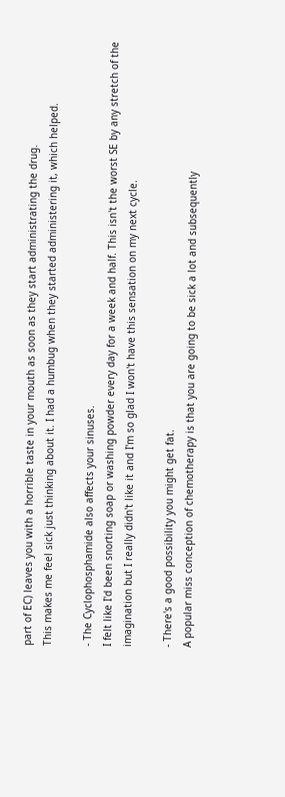part of EC) leaves you with a horrible taste in your mouth as soon as they start administrating the drug.
This makes me feel sick just thinking about it. I had a humbug when they started administering it, which helped.

- The Cyclophosphamide also affects your sinuses.
I felt like I'd been snorting soap or washing powder every day for a week and half. This isn't the worst SE by any stretch of the imagination but I really didn't like it and I'm so glad I won't have this sensation on my next cycle.

- There's a good possibility you might get fat.
A popular miss conception of chemotherapy is that you are going to be sick a lot and subsequently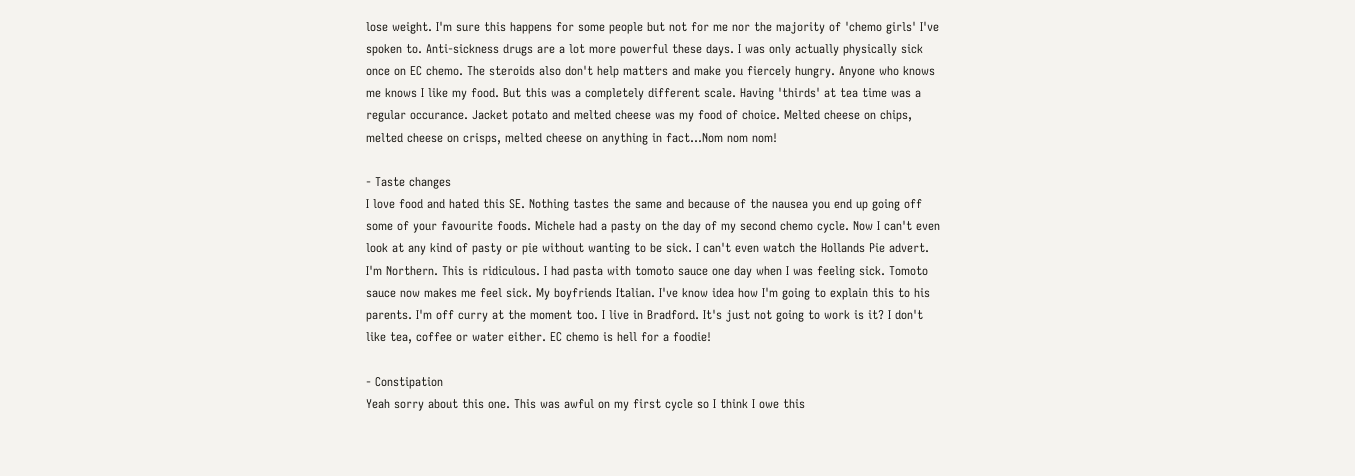lose weight. I'm sure this happens for some people but not for me nor the majority of 'chemo girls' I've spoken to. Anti-sickness drugs are a lot more powerful these days. I was only actually physically sick once on EC chemo. The steroids also don't help matters and make you fiercely hungry. Anyone who knows me knows I like my food. But this was a completely different scale. Having 'thirds' at tea time was a regular occurance. Jacket potato and melted cheese was my food of choice. Melted cheese on chips, melted cheese on crisps, melted cheese on anything in fact...Nom nom nom!

- Taste changes
I love food and hated this SE. Nothing tastes the same and because of the nausea you end up going off some of your favourite foods. Michele had a pasty on the day of my second chemo cycle. Now I can't even look at any kind of pasty or pie without wanting to be sick. I can't even watch the Hollands Pie advert. I'm Northern. This is ridiculous. I had pasta with tomoto sauce one day when I was feeling sick. Tomoto sauce now makes me feel sick. My boyfriends Italian. I've know idea how I'm going to explain this to his parents. I'm off curry at the moment too. I live in Bradford. It's just not going to work is it? I don't like tea, coffee or water either. EC chemo is hell for a foodie!

- Constipation
Yeah sorry about this one. This was awful on my first cycle so I think I owe this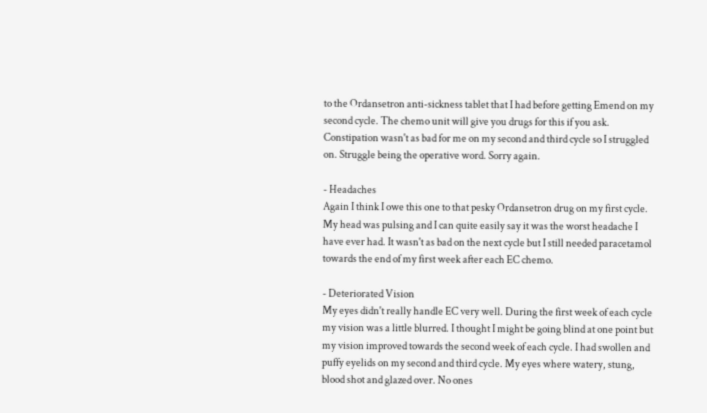to the Ordansetron anti-sickness tablet that I had before getting Emend on my second cycle. The chemo unit will give you drugs for this if you ask. Constipation wasn't as bad for me on my second and third cycle so I struggled on. Struggle being the operative word. Sorry again.

- Headaches
Again I think I owe this one to that pesky Ordansetron drug on my first cycle. My head was pulsing and I can quite easily say it was the worst headache I have ever had. It wasn't as bad on the next cycle but I still needed paracetamol towards the end of my first week after each EC chemo.

- Deteriorated Vision
My eyes didn't really handle EC very well. During the first week of each cycle my vision was a little blurred. I thought I might be going blind at one point but my vision improved towards the second week of each cycle. I had swollen and puffy eyelids on my second and third cycle. My eyes where watery, stung, blood shot and glazed over. No ones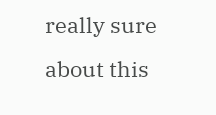really sure about this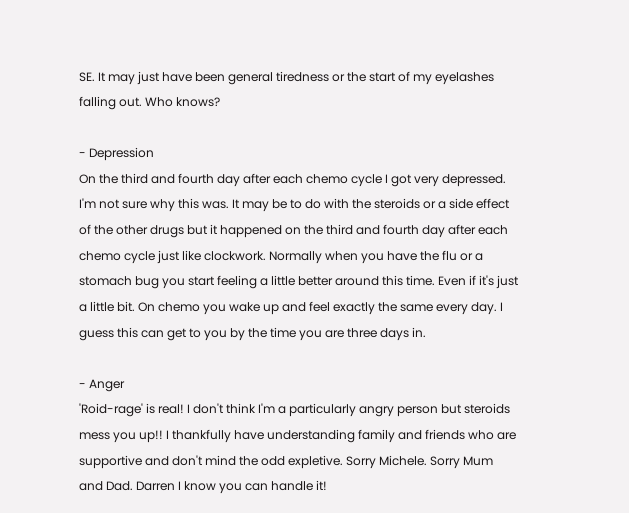SE. It may just have been general tiredness or the start of my eyelashes falling out. Who knows?

- Depression
On the third and fourth day after each chemo cycle I got very depressed. I'm not sure why this was. It may be to do with the steroids or a side effect of the other drugs but it happened on the third and fourth day after each chemo cycle just like clockwork. Normally when you have the flu or a stomach bug you start feeling a little better around this time. Even if it's just a little bit. On chemo you wake up and feel exactly the same every day. I guess this can get to you by the time you are three days in.

- Anger
'Roid-rage' is real! I don't think I'm a particularly angry person but steroids mess you up!! I thankfully have understanding family and friends who are supportive and don't mind the odd expletive. Sorry Michele. Sorry Mum and Dad. Darren I know you can handle it!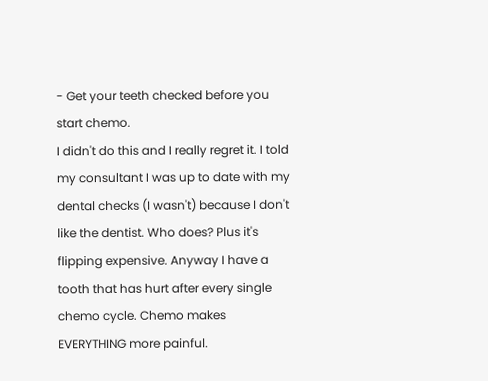- Get your teeth checked before you start chemo.
I didn't do this and I really regret it. I told my consultant I was up to date with my dental checks (I wasn't) because I don't like the dentist. Who does? Plus it's flipping expensive. Anyway I have a tooth that has hurt after every single chemo cycle. Chemo makes EVERYTHING more painful.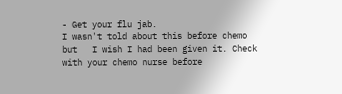- Get your flu jab.
I wasn't told about this before chemo but   I wish I had been given it. Check with your chemo nurse before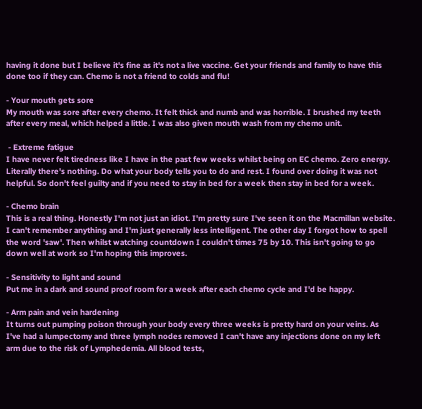having it done but I believe it's fine as it's not a live vaccine. Get your friends and family to have this done too if they can. Chemo is not a friend to colds and flu!

- Your mouth gets sore
My mouth was sore after every chemo. It felt thick and numb and was horrible. I brushed my teeth after every meal, which helped a little. I was also given mouth wash from my chemo unit.

 - Extreme fatigue
I have never felt tiredness like I have in the past few weeks whilst being on EC chemo. Zero energy. Literally there's nothing. Do what your body tells you to do and rest. I found over doing it was not helpful. So don't feel guilty and if you need to stay in bed for a week then stay in bed for a week.

- Chemo brain
This is a real thing. Honestly I'm not just an idiot. I'm pretty sure I've seen it on the Macmillan website. I can't remember anything and I'm just generally less intelligent. The other day I forgot how to spell the word 'saw'. Then whilst watching countdown I couldn't times 75 by 10. This isn't going to go down well at work so I'm hoping this improves.

- Sensitivity to light and sound
Put me in a dark and sound proof room for a week after each chemo cycle and I'd be happy.

- Arm pain and vein hardening
It turns out pumping poison through your body every three weeks is pretty hard on your veins. As I've had a lumpectomy and three lymph nodes removed I can't have any injections done on my left arm due to the risk of Lymphedemia. All blood tests,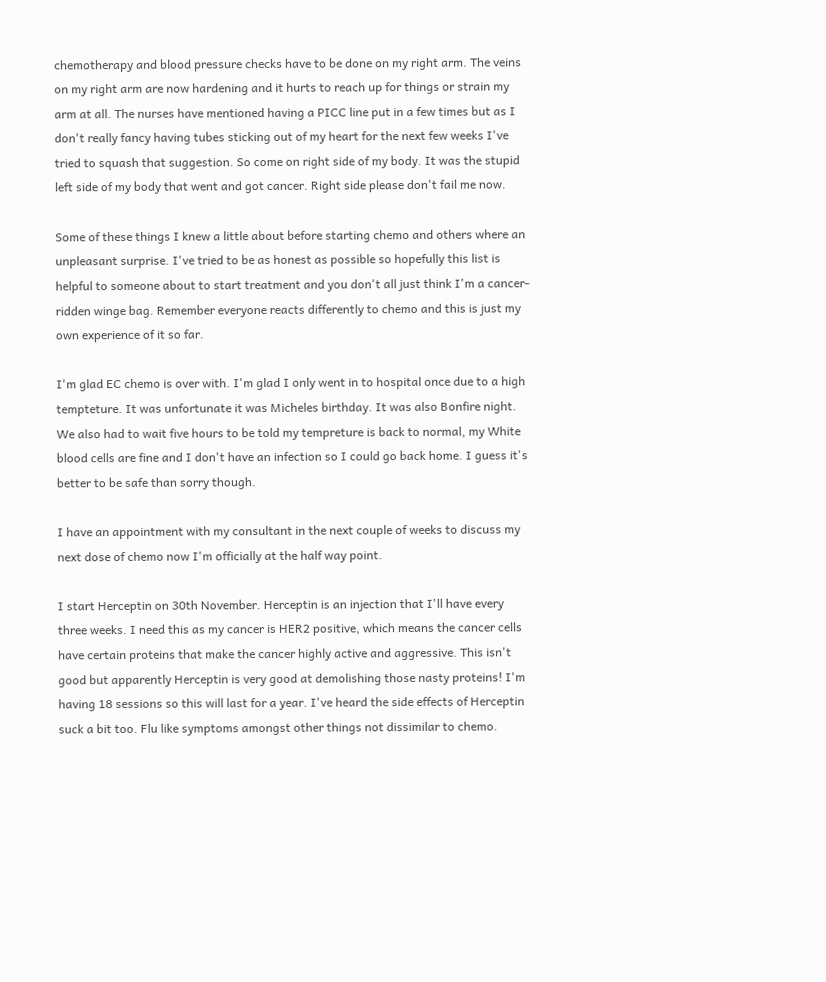chemotherapy and blood pressure checks have to be done on my right arm. The veins on my right arm are now hardening and it hurts to reach up for things or strain my arm at all. The nurses have mentioned having a PICC line put in a few times but as I don't really fancy having tubes sticking out of my heart for the next few weeks I've tried to squash that suggestion. So come on right side of my body. It was the stupid left side of my body that went and got cancer. Right side please don't fail me now.

Some of these things I knew a little about before starting chemo and others where an unpleasant surprise. I've tried to be as honest as possible so hopefully this list is helpful to someone about to start treatment and you don't all just think I'm a cancer-ridden winge bag. Remember everyone reacts differently to chemo and this is just my own experience of it so far.

I'm glad EC chemo is over with. I'm glad I only went in to hospital once due to a high tempteture. It was unfortunate it was Micheles birthday. It was also Bonfire night. We also had to wait five hours to be told my tempreture is back to normal, my White blood cells are fine and I don't have an infection so I could go back home. I guess it's better to be safe than sorry though.

I have an appointment with my consultant in the next couple of weeks to discuss my next dose of chemo now I'm officially at the half way point.

I start Herceptin on 30th November. Herceptin is an injection that I'll have every three weeks. I need this as my cancer is HER2 positive, which means the cancer cells have certain proteins that make the cancer highly active and aggressive. This isn't good but apparently Herceptin is very good at demolishing those nasty proteins! I'm having 18 sessions so this will last for a year. I've heard the side effects of Herceptin suck a bit too. Flu like symptoms amongst other things not dissimilar to chemo.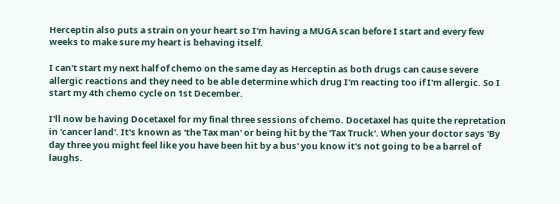Herceptin also puts a strain on your heart so I'm having a MUGA scan before I start and every few weeks to make sure my heart is behaving itself.

I can't start my next half of chemo on the same day as Herceptin as both drugs can cause severe allergic reactions and they need to be able determine which drug I'm reacting too if I'm allergic. So I start my 4th chemo cycle on 1st December.

I'll now be having Docetaxel for my final three sessions of chemo. Docetaxel has quite the repretation in 'cancer land'. It's known as 'the Tax man' or being hit by the 'Tax Truck'. When your doctor says 'By day three you might feel like you have been hit by a bus' you know it's not going to be a barrel of laughs.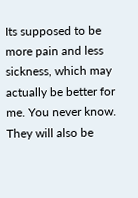Its supposed to be more pain and less sickness, which may actually be better for me. You never know. They will also be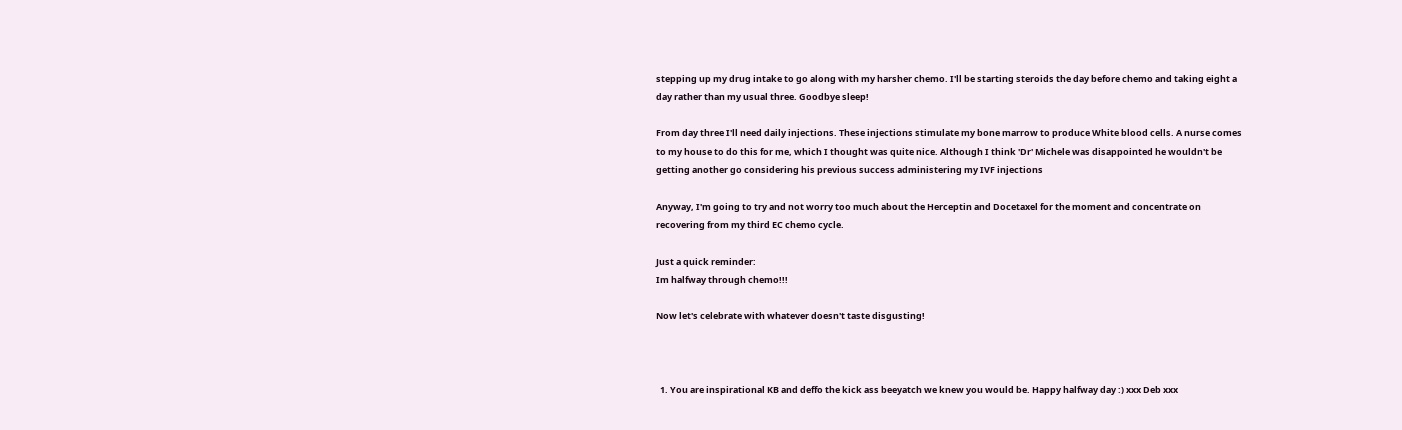stepping up my drug intake to go along with my harsher chemo. I'll be starting steroids the day before chemo and taking eight a day rather than my usual three. Goodbye sleep!

From day three I'll need daily injections. These injections stimulate my bone marrow to produce White blood cells. A nurse comes to my house to do this for me, which I thought was quite nice. Although I think 'Dr' Michele was disappointed he wouldn't be getting another go considering his previous success administering my IVF injections

Anyway, I'm going to try and not worry too much about the Herceptin and Docetaxel for the moment and concentrate on recovering from my third EC chemo cycle.

Just a quick reminder:
Im halfway through chemo!!!

Now let's celebrate with whatever doesn't taste disgusting!



  1. You are inspirational KB and deffo the kick ass beeyatch we knew you would be. Happy halfway day :) xxx Deb xxx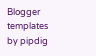Blogger templates by pipdig